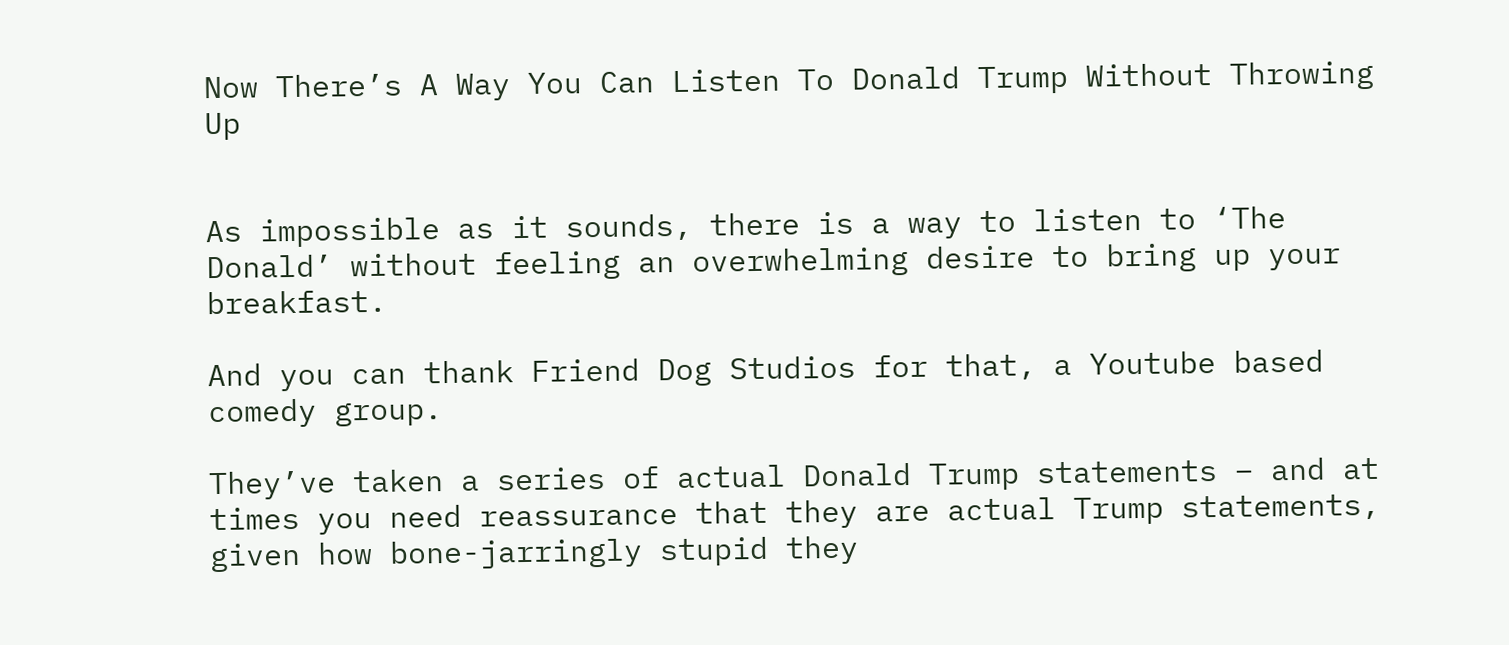Now There’s A Way You Can Listen To Donald Trump Without Throwing Up


As impossible as it sounds, there is a way to listen to ‘The Donald’ without feeling an overwhelming desire to bring up your breakfast.

And you can thank Friend Dog Studios for that, a Youtube based comedy group.

They’ve taken a series of actual Donald Trump statements – and at times you need reassurance that they are actual Trump statements, given how bone-jarringly stupid they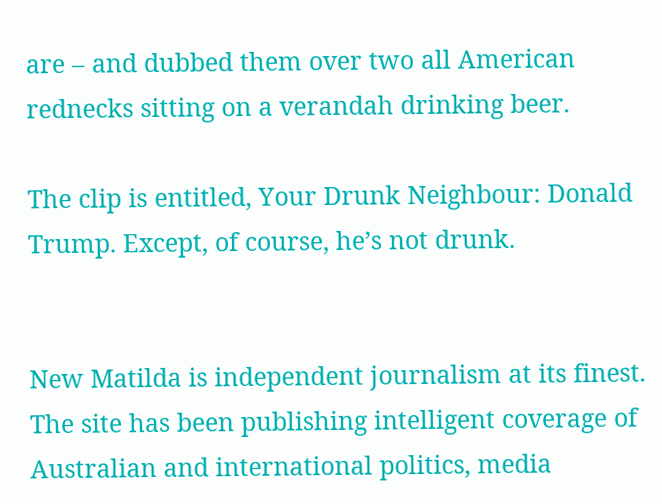are – and dubbed them over two all American rednecks sitting on a verandah drinking beer.

The clip is entitled, Your Drunk Neighbour: Donald Trump. Except, of course, he’s not drunk.


New Matilda is independent journalism at its finest. The site has been publishing intelligent coverage of Australian and international politics, media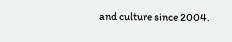and culture since 2004.